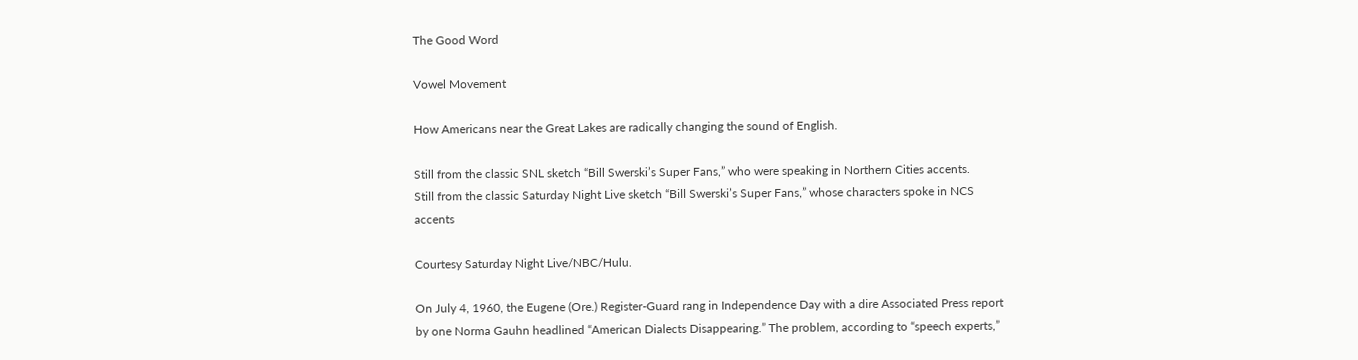The Good Word

Vowel Movement

How Americans near the Great Lakes are radically changing the sound of English.

Still from the classic SNL sketch “Bill Swerski’s Super Fans,” who were speaking in Northern Cities accents.
Still from the classic Saturday Night Live sketch “Bill Swerski’s Super Fans,” whose characters spoke in NCS accents

Courtesy Saturday Night Live/NBC/Hulu.

On July 4, 1960, the Eugene (Ore.) Register-Guard rang in Independence Day with a dire Associated Press report by one Norma Gauhn headlined “American Dialects Disappearing.” The problem, according to “speech experts,”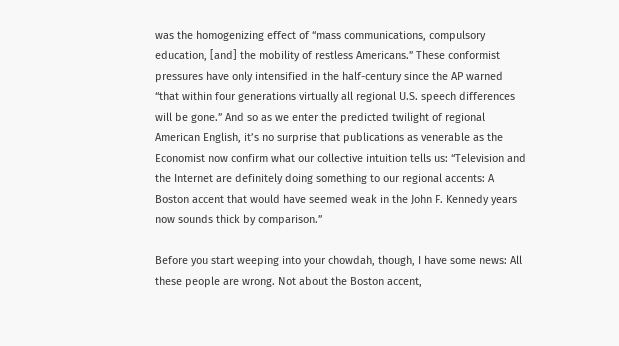was the homogenizing effect of “mass communications, compulsory education, [and] the mobility of restless Americans.” These conformist pressures have only intensified in the half-century since the AP warned “that within four generations virtually all regional U.S. speech differences will be gone.” And so as we enter the predicted twilight of regional American English, it’s no surprise that publications as venerable as the Economist now confirm what our collective intuition tells us: “Television and the Internet are definitely doing something to our regional accents: A Boston accent that would have seemed weak in the John F. Kennedy years now sounds thick by comparison.”

Before you start weeping into your chowdah, though, I have some news: All these people are wrong. Not about the Boston accent,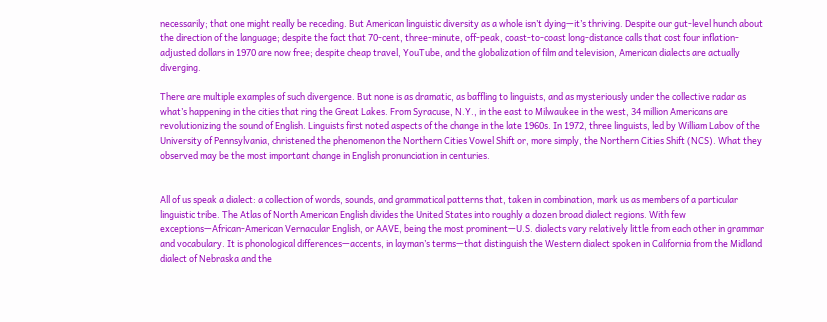necessarily; that one might really be receding. But American linguistic diversity as a whole isn’t dying—it’s thriving. Despite our gut-level hunch about the direction of the language; despite the fact that 70-cent, three-minute, off-peak, coast-to-coast long-distance calls that cost four inflation-adjusted dollars in 1970 are now free; despite cheap travel, YouTube, and the globalization of film and television, American dialects are actually diverging.

There are multiple examples of such divergence. But none is as dramatic, as baffling to linguists, and as mysteriously under the collective radar as what’s happening in the cities that ring the Great Lakes. From Syracuse, N.Y., in the east to Milwaukee in the west, 34 million Americans are revolutionizing the sound of English. Linguists first noted aspects of the change in the late 1960s. In 1972, three linguists, led by William Labov of the University of Pennsylvania, christened the phenomenon the Northern Cities Vowel Shift or, more simply, the Northern Cities Shift (NCS). What they observed may be the most important change in English pronunciation in centuries.


All of us speak a dialect: a collection of words, sounds, and grammatical patterns that, taken in combination, mark us as members of a particular linguistic tribe. The Atlas of North American English divides the United States into roughly a dozen broad dialect regions. With few exceptions—African-American Vernacular English, or AAVE, being the most prominent—U.S. dialects vary relatively little from each other in grammar and vocabulary. It is phonological differences—accents, in layman’s terms—that distinguish the Western dialect spoken in California from the Midland dialect of Nebraska and the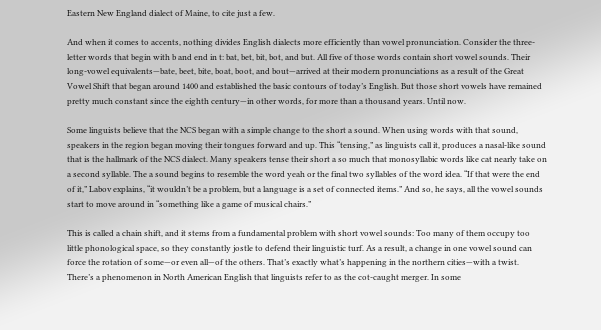Eastern New England dialect of Maine, to cite just a few.

And when it comes to accents, nothing divides English dialects more efficiently than vowel pronunciation. Consider the three-letter words that begin with b and end in t: bat, bet, bit, bot, and but. All five of those words contain short vowel sounds. Their long-vowel equivalents—bate, beet, bite, boat, boot, and bout—arrived at their modern pronunciations as a result of the Great Vowel Shift that began around 1400 and established the basic contours of today’s English. But those short vowels have remained pretty much constant since the eighth century—in other words, for more than a thousand years. Until now.

Some linguists believe that the NCS began with a simple change to the short a sound. When using words with that sound, speakers in the region began moving their tongues forward and up. This “tensing,” as linguists call it, produces a nasal-like sound that is the hallmark of the NCS dialect. Many speakers tense their short a so much that monosyllabic words like cat nearly take on a second syllable. The a sound begins to resemble the word yeah or the final two syllables of the word idea. “If that were the end of it,” Labov explains, “it wouldn’t be a problem, but a language is a set of connected items.” And so, he says, all the vowel sounds start to move around in “something like a game of musical chairs.”

This is called a chain shift, and it stems from a fundamental problem with short vowel sounds: Too many of them occupy too little phonological space, so they constantly jostle to defend their linguistic turf. As a result, a change in one vowel sound can force the rotation of some—or even all—of the others. That’s exactly what’s happening in the northern cities—with a twist. There’s a phenomenon in North American English that linguists refer to as the cot-caught merger. In some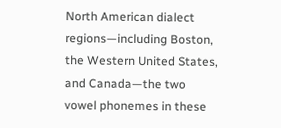North American dialect regions—including Boston, the Western United States, and Canada—the two vowel phonemes in these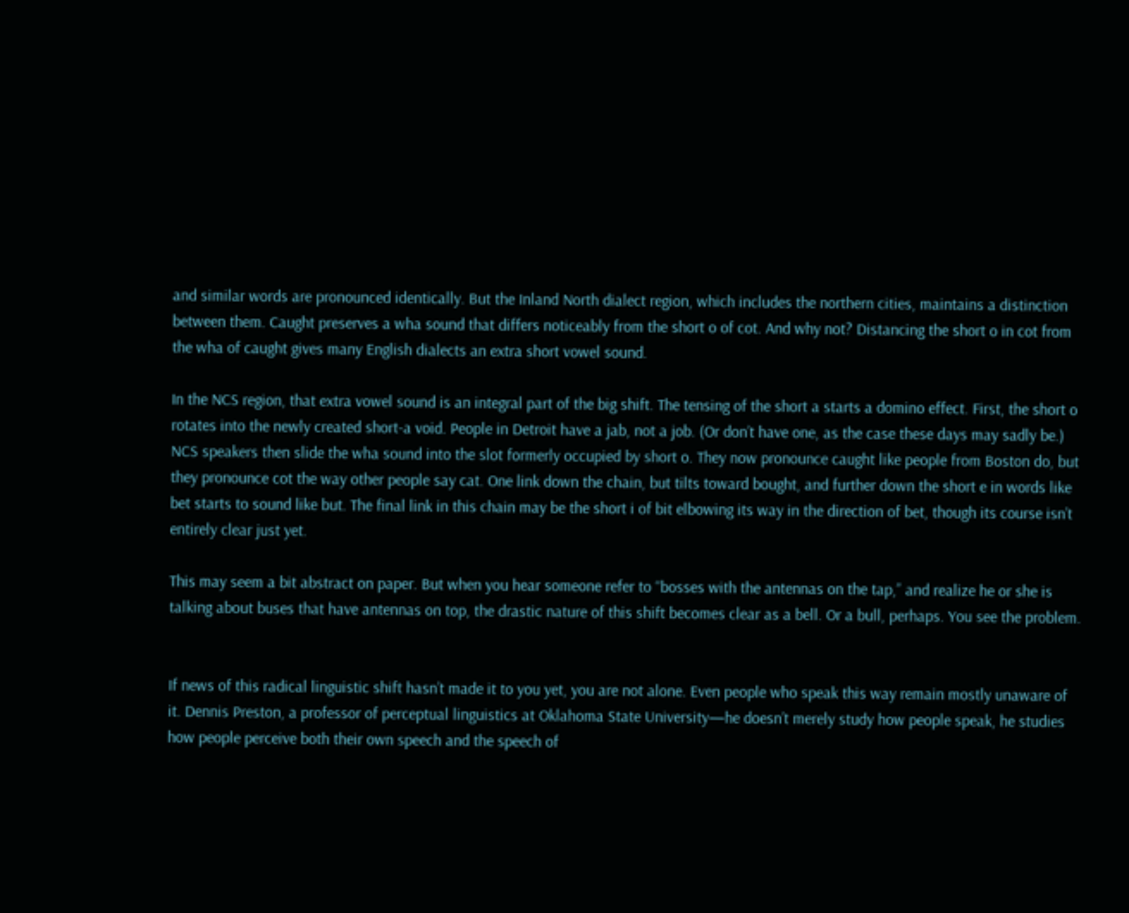and similar words are pronounced identically. But the Inland North dialect region, which includes the northern cities, maintains a distinction between them. Caught preserves a wha sound that differs noticeably from the short o of cot. And why not? Distancing the short o in cot from the wha of caught gives many English dialects an extra short vowel sound.

In the NCS region, that extra vowel sound is an integral part of the big shift. The tensing of the short a starts a domino effect. First, the short o rotates into the newly created short-a void. People in Detroit have a jab, not a job. (Or don’t have one, as the case these days may sadly be.) NCS speakers then slide the wha sound into the slot formerly occupied by short o. They now pronounce caught like people from Boston do, but they pronounce cot the way other people say cat. One link down the chain, but tilts toward bought, and further down the short e in words like bet starts to sound like but. The final link in this chain may be the short i of bit elbowing its way in the direction of bet, though its course isn’t entirely clear just yet.

This may seem a bit abstract on paper. But when you hear someone refer to “bosses with the antennas on the tap,” and realize he or she is talking about buses that have antennas on top, the drastic nature of this shift becomes clear as a bell. Or a bull, perhaps. You see the problem.


If news of this radical linguistic shift hasn’t made it to you yet, you are not alone. Even people who speak this way remain mostly unaware of it. Dennis Preston, a professor of perceptual linguistics at Oklahoma State University—he doesn’t merely study how people speak, he studies how people perceive both their own speech and the speech of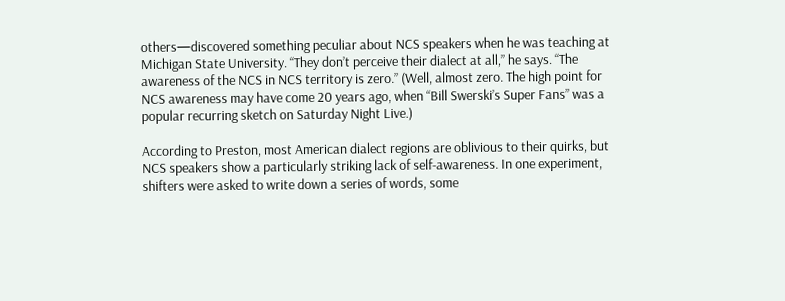others—discovered something peculiar about NCS speakers when he was teaching at Michigan State University. “They don’t perceive their dialect at all,” he says. “The awareness of the NCS in NCS territory is zero.” (Well, almost zero. The high point for NCS awareness may have come 20 years ago, when “Bill Swerski’s Super Fans” was a popular recurring sketch on Saturday Night Live.)

According to Preston, most American dialect regions are oblivious to their quirks, but NCS speakers show a particularly striking lack of self-awareness. In one experiment, shifters were asked to write down a series of words, some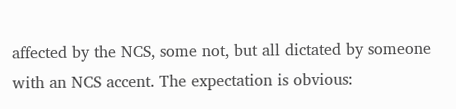affected by the NCS, some not, but all dictated by someone with an NCS accent. The expectation is obvious: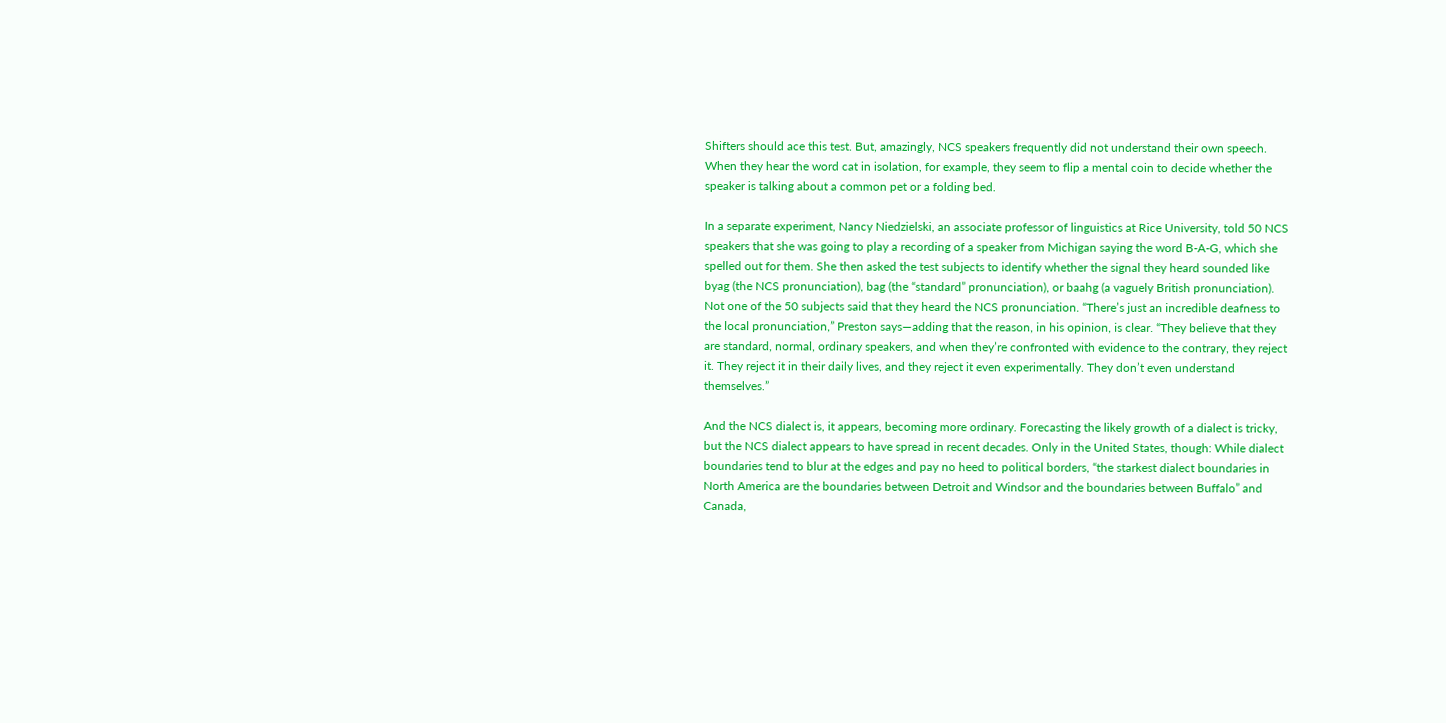Shifters should ace this test. But, amazingly, NCS speakers frequently did not understand their own speech. When they hear the word cat in isolation, for example, they seem to flip a mental coin to decide whether the speaker is talking about a common pet or a folding bed.

In a separate experiment, Nancy Niedzielski, an associate professor of linguistics at Rice University, told 50 NCS speakers that she was going to play a recording of a speaker from Michigan saying the word B-A-G, which she spelled out for them. She then asked the test subjects to identify whether the signal they heard sounded like byag (the NCS pronunciation), bag (the “standard” pronunciation), or baahg (a vaguely British pronunciation). Not one of the 50 subjects said that they heard the NCS pronunciation. “There’s just an incredible deafness to the local pronunciation,” Preston says—adding that the reason, in his opinion, is clear. “They believe that they are standard, normal, ordinary speakers, and when they’re confronted with evidence to the contrary, they reject it. They reject it in their daily lives, and they reject it even experimentally. They don’t even understand themselves.”

And the NCS dialect is, it appears, becoming more ordinary. Forecasting the likely growth of a dialect is tricky, but the NCS dialect appears to have spread in recent decades. Only in the United States, though: While dialect boundaries tend to blur at the edges and pay no heed to political borders, “the starkest dialect boundaries in North America are the boundaries between Detroit and Windsor and the boundaries between Buffalo” and Canada,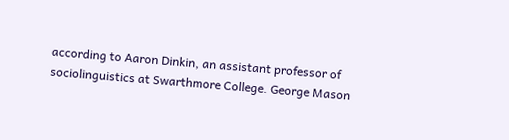according to Aaron Dinkin, an assistant professor of sociolinguistics at Swarthmore College. George Mason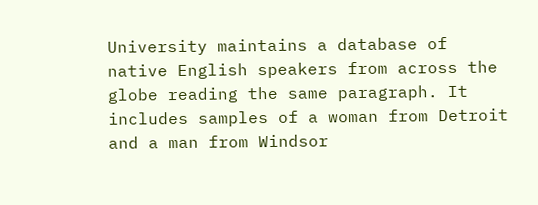University maintains a database of native English speakers from across the globe reading the same paragraph. It includes samples of a woman from Detroit and a man from Windsor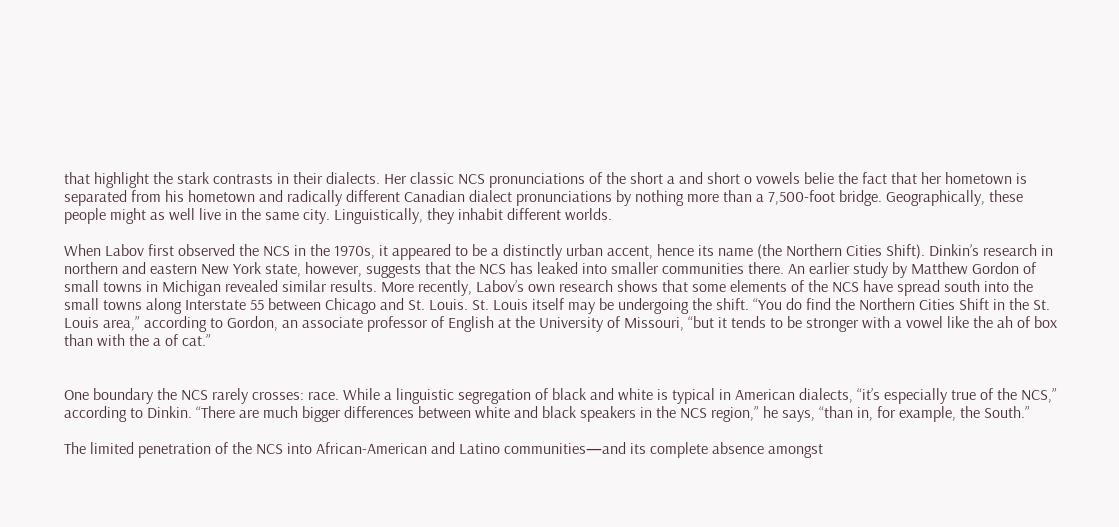that highlight the stark contrasts in their dialects. Her classic NCS pronunciations of the short a and short o vowels belie the fact that her hometown is separated from his hometown and radically different Canadian dialect pronunciations by nothing more than a 7,500-foot bridge. Geographically, these people might as well live in the same city. Linguistically, they inhabit different worlds.

When Labov first observed the NCS in the 1970s, it appeared to be a distinctly urban accent, hence its name (the Northern Cities Shift). Dinkin’s research in northern and eastern New York state, however, suggests that the NCS has leaked into smaller communities there. An earlier study by Matthew Gordon of small towns in Michigan revealed similar results. More recently, Labov’s own research shows that some elements of the NCS have spread south into the small towns along Interstate 55 between Chicago and St. Louis. St. Louis itself may be undergoing the shift. “You do find the Northern Cities Shift in the St. Louis area,” according to Gordon, an associate professor of English at the University of Missouri, “but it tends to be stronger with a vowel like the ah of box than with the a of cat.”


One boundary the NCS rarely crosses: race. While a linguistic segregation of black and white is typical in American dialects, “it’s especially true of the NCS,” according to Dinkin. “There are much bigger differences between white and black speakers in the NCS region,” he says, “than in, for example, the South.”

The limited penetration of the NCS into African-American and Latino communities—and its complete absence amongst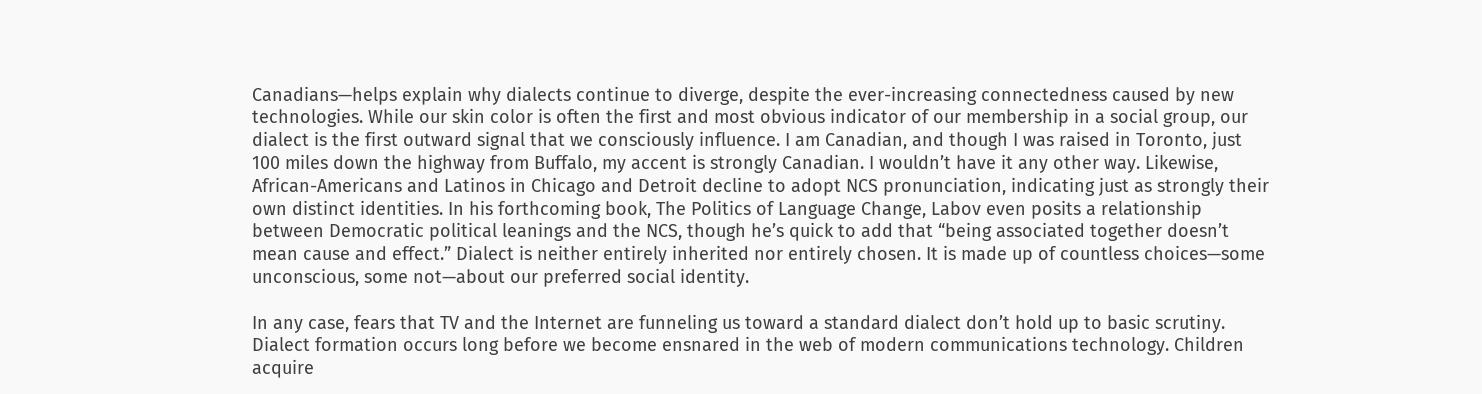Canadians—helps explain why dialects continue to diverge, despite the ever-increasing connectedness caused by new technologies. While our skin color is often the first and most obvious indicator of our membership in a social group, our dialect is the first outward signal that we consciously influence. I am Canadian, and though I was raised in Toronto, just 100 miles down the highway from Buffalo, my accent is strongly Canadian. I wouldn’t have it any other way. Likewise, African-Americans and Latinos in Chicago and Detroit decline to adopt NCS pronunciation, indicating just as strongly their own distinct identities. In his forthcoming book, The Politics of Language Change, Labov even posits a relationship between Democratic political leanings and the NCS, though he’s quick to add that “being associated together doesn’t mean cause and effect.” Dialect is neither entirely inherited nor entirely chosen. It is made up of countless choices—some unconscious, some not—about our preferred social identity.

In any case, fears that TV and the Internet are funneling us toward a standard dialect don’t hold up to basic scrutiny. Dialect formation occurs long before we become ensnared in the web of modern communications technology. Children acquire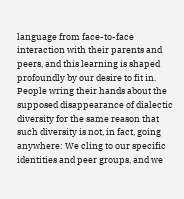language from face-to-face interaction with their parents and peers, and this learning is shaped profoundly by our desire to fit in. People wring their hands about the supposed disappearance of dialectic diversity for the same reason that such diversity is not, in fact, going anywhere: We cling to our specific identities and peer groups, and we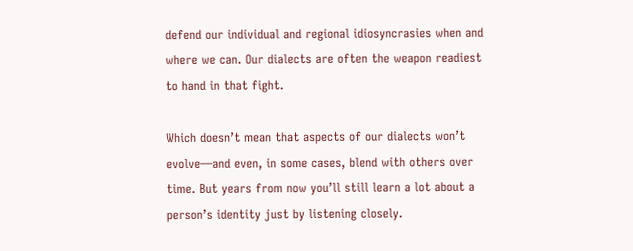defend our individual and regional idiosyncrasies when and where we can. Our dialects are often the weapon readiest to hand in that fight.

Which doesn’t mean that aspects of our dialects won’t evolve—and even, in some cases, blend with others over time. But years from now you’ll still learn a lot about a person’s identity just by listening closely.